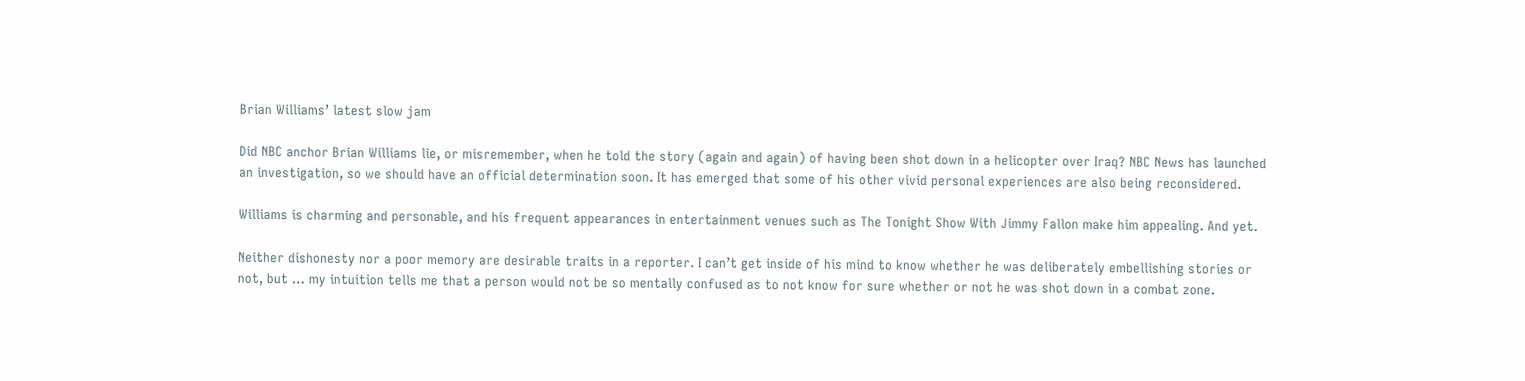Brian Williams’ latest slow jam

Did NBC anchor Brian Williams lie, or misremember, when he told the story (again and again) of having been shot down in a helicopter over Iraq? NBC News has launched an investigation, so we should have an official determination soon. It has emerged that some of his other vivid personal experiences are also being reconsidered.

Williams is charming and personable, and his frequent appearances in entertainment venues such as The Tonight Show With Jimmy Fallon make him appealing. And yet.

Neither dishonesty nor a poor memory are desirable traits in a reporter. I can’t get inside of his mind to know whether he was deliberately embellishing stories or not, but … my intuition tells me that a person would not be so mentally confused as to not know for sure whether or not he was shot down in a combat zone.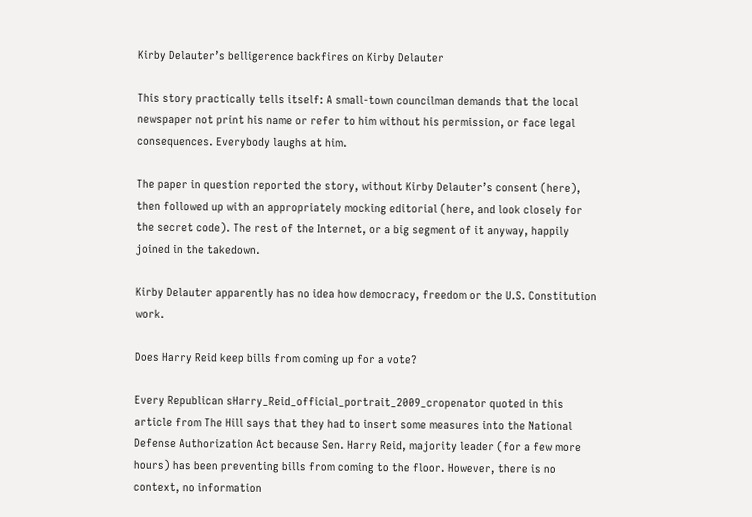Kirby Delauter’s belligerence backfires on Kirby Delauter

This story practically tells itself: A small-town councilman demands that the local newspaper not print his name or refer to him without his permission, or face legal consequences. Everybody laughs at him.

The paper in question reported the story, without Kirby Delauter’s consent (here), then followed up with an appropriately mocking editorial (here, and look closely for the secret code). The rest of the Internet, or a big segment of it anyway, happily joined in the takedown.

Kirby Delauter apparently has no idea how democracy, freedom or the U.S. Constitution work.

Does Harry Reid keep bills from coming up for a vote?

Every Republican sHarry_Reid_official_portrait_2009_cropenator quoted in this article from The Hill says that they had to insert some measures into the National Defense Authorization Act because Sen. Harry Reid, majority leader (for a few more hours) has been preventing bills from coming to the floor. However, there is no context, no information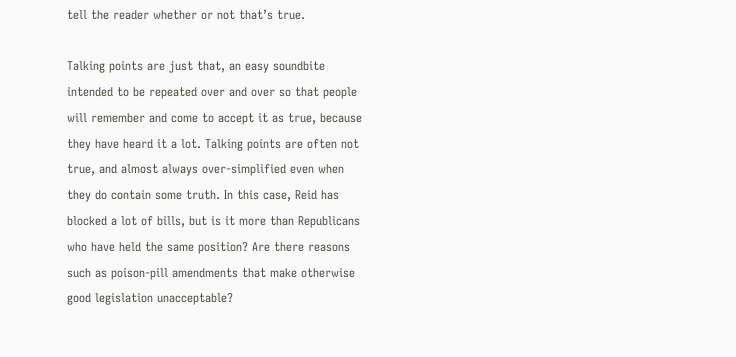tell the reader whether or not that’s true.

Talking points are just that, an easy soundbite intended to be repeated over and over so that people will remember and come to accept it as true, because they have heard it a lot. Talking points are often not true, and almost always over-simplified even when they do contain some truth. In this case, Reid has blocked a lot of bills, but is it more than Republicans who have held the same position? Are there reasons such as poison-pill amendments that make otherwise good legislation unacceptable?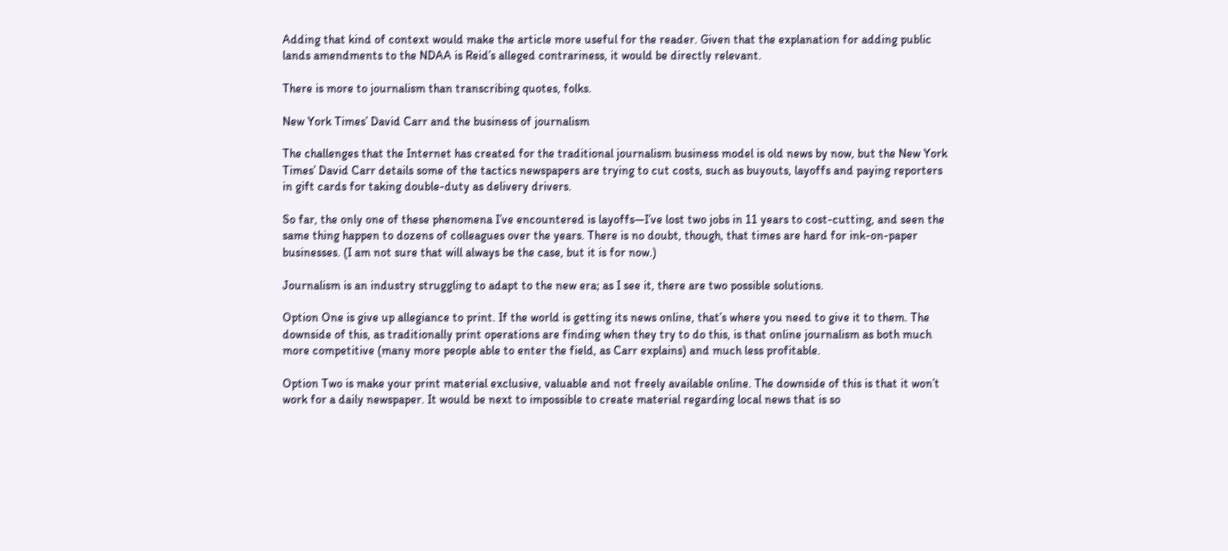Adding that kind of context would make the article more useful for the reader. Given that the explanation for adding public lands amendments to the NDAA is Reid’s alleged contrariness, it would be directly relevant.

There is more to journalism than transcribing quotes, folks.

New York Times’ David Carr and the business of journalism

The challenges that the Internet has created for the traditional journalism business model is old news by now, but the New York Times’ David Carr details some of the tactics newspapers are trying to cut costs, such as buyouts, layoffs and paying reporters in gift cards for taking double-duty as delivery drivers.

So far, the only one of these phenomena I’ve encountered is layoffs—I’ve lost two jobs in 11 years to cost-cutting, and seen the same thing happen to dozens of colleagues over the years. There is no doubt, though, that times are hard for ink-on-paper businesses. (I am not sure that will always be the case, but it is for now.)

Journalism is an industry struggling to adapt to the new era; as I see it, there are two possible solutions.

Option One is give up allegiance to print. If the world is getting its news online, that’s where you need to give it to them. The downside of this, as traditionally print operations are finding when they try to do this, is that online journalism as both much more competitive (many more people able to enter the field, as Carr explains) and much less profitable.

Option Two is make your print material exclusive, valuable and not freely available online. The downside of this is that it won’t work for a daily newspaper. It would be next to impossible to create material regarding local news that is so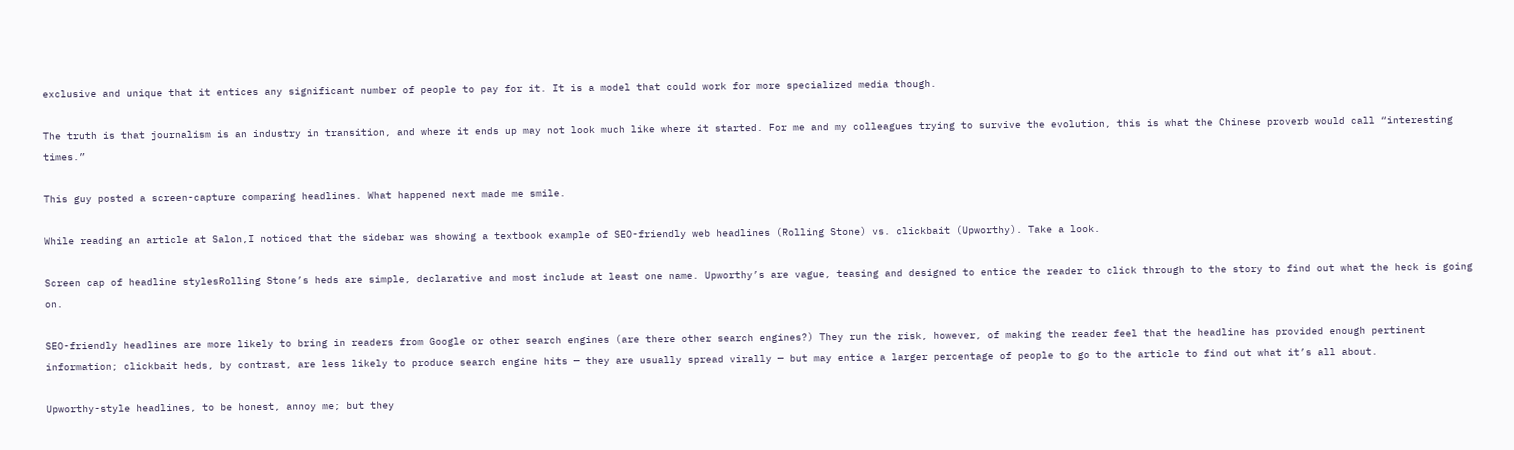exclusive and unique that it entices any significant number of people to pay for it. It is a model that could work for more specialized media though.

The truth is that journalism is an industry in transition, and where it ends up may not look much like where it started. For me and my colleagues trying to survive the evolution, this is what the Chinese proverb would call “interesting times.”

This guy posted a screen-capture comparing headlines. What happened next made me smile.

While reading an article at Salon,I noticed that the sidebar was showing a textbook example of SEO-friendly web headlines (Rolling Stone) vs. clickbait (Upworthy). Take a look.

Screen cap of headline stylesRolling Stone’s heds are simple, declarative and most include at least one name. Upworthy’s are vague, teasing and designed to entice the reader to click through to the story to find out what the heck is going on.

SEO-friendly headlines are more likely to bring in readers from Google or other search engines (are there other search engines?) They run the risk, however, of making the reader feel that the headline has provided enough pertinent information; clickbait heds, by contrast, are less likely to produce search engine hits — they are usually spread virally — but may entice a larger percentage of people to go to the article to find out what it’s all about.

Upworthy-style headlines, to be honest, annoy me; but they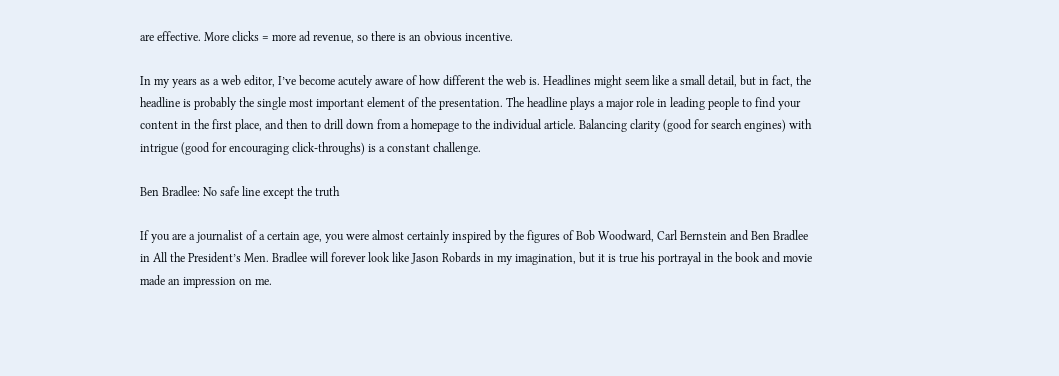are effective. More clicks = more ad revenue, so there is an obvious incentive.

In my years as a web editor, I’ve become acutely aware of how different the web is. Headlines might seem like a small detail, but in fact, the headline is probably the single most important element of the presentation. The headline plays a major role in leading people to find your content in the first place, and then to drill down from a homepage to the individual article. Balancing clarity (good for search engines) with intrigue (good for encouraging click-throughs) is a constant challenge.

Ben Bradlee: No safe line except the truth

If you are a journalist of a certain age, you were almost certainly inspired by the figures of Bob Woodward, Carl Bernstein and Ben Bradlee in All the President’s Men. Bradlee will forever look like Jason Robards in my imagination, but it is true his portrayal in the book and movie made an impression on me.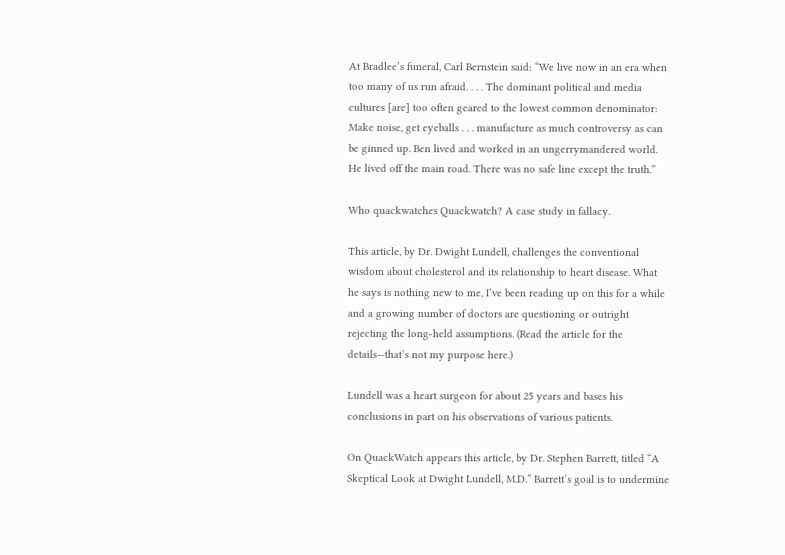At Bradlee’s funeral, Carl Bernstein said: “We live now in an era when too many of us run afraid. . . . The dominant political and media cultures [are] too often geared to the lowest common denominator: Make noise, get eyeballs . . . manufacture as much controversy as can be ginned up. Ben lived and worked in an ungerrymandered world. He lived off the main road. There was no safe line except the truth.”

Who quackwatches Quackwatch? A case study in fallacy.

This article, by Dr. Dwight Lundell, challenges the conventional wisdom about cholesterol and its relationship to heart disease. What he says is nothing new to me, I’ve been reading up on this for a while and a growing number of doctors are questioning or outright rejecting the long-held assumptions. (Read the article for the details—that’s not my purpose here.)

Lundell was a heart surgeon for about 25 years and bases his conclusions in part on his observations of various patients.

On QuackWatch appears this article, by Dr. Stephen Barrett, titled “A Skeptical Look at Dwight Lundell, M.D.” Barrett’s goal is to undermine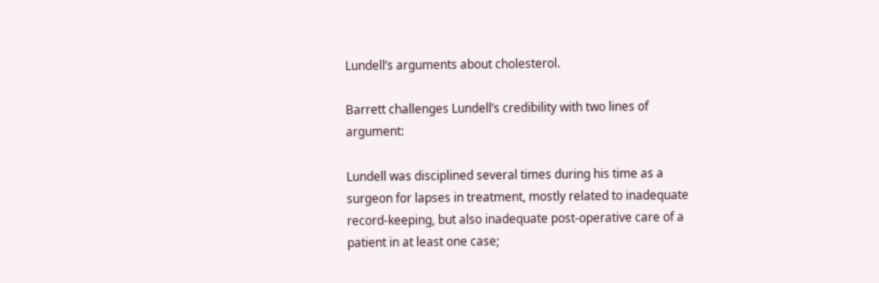Lundell’s arguments about cholesterol.

Barrett challenges Lundell’s credibility with two lines of argument:

Lundell was disciplined several times during his time as a surgeon for lapses in treatment, mostly related to inadequate record-keeping, but also inadequate post-operative care of a patient in at least one case;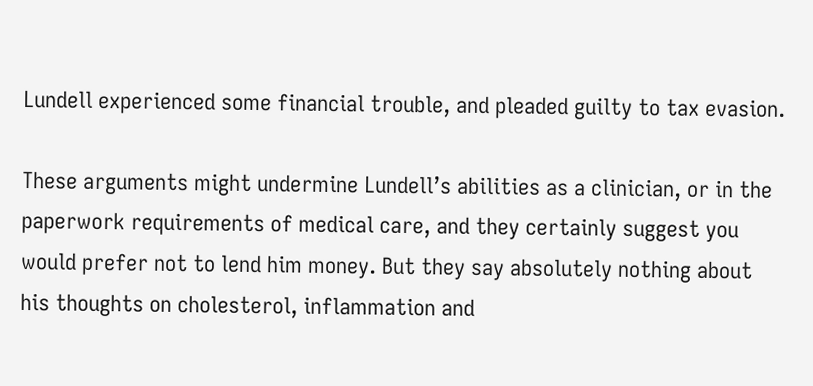Lundell experienced some financial trouble, and pleaded guilty to tax evasion.

These arguments might undermine Lundell’s abilities as a clinician, or in the paperwork requirements of medical care, and they certainly suggest you would prefer not to lend him money. But they say absolutely nothing about his thoughts on cholesterol, inflammation and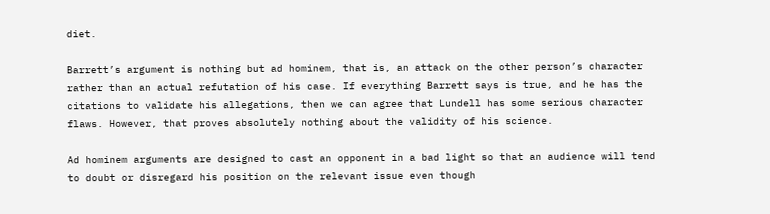diet.

Barrett’s argument is nothing but ad hominem, that is, an attack on the other person’s character rather than an actual refutation of his case. If everything Barrett says is true, and he has the citations to validate his allegations, then we can agree that Lundell has some serious character flaws. However, that proves absolutely nothing about the validity of his science.

Ad hominem arguments are designed to cast an opponent in a bad light so that an audience will tend to doubt or disregard his position on the relevant issue even though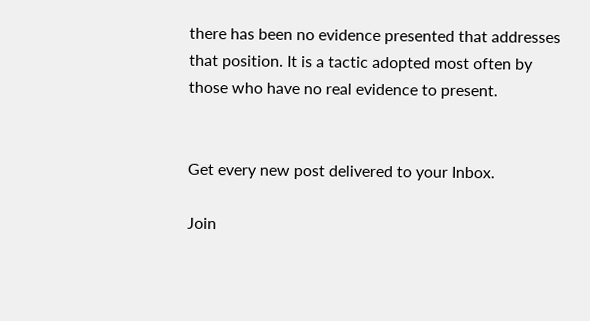there has been no evidence presented that addresses that position. It is a tactic adopted most often by those who have no real evidence to present.


Get every new post delivered to your Inbox.

Join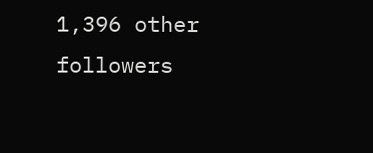1,396 other followers